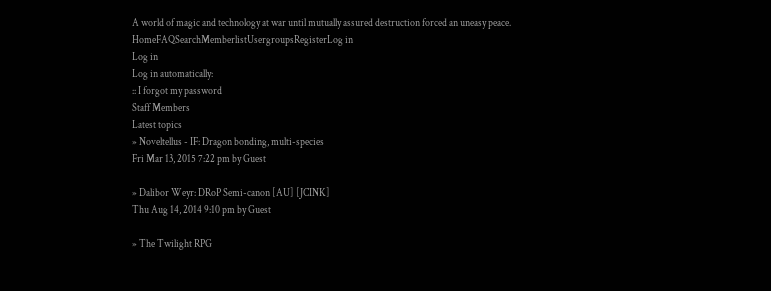A world of magic and technology at war until mutually assured destruction forced an uneasy peace.
HomeFAQSearchMemberlistUsergroupsRegisterLog in
Log in
Log in automatically:
:: I forgot my password
Staff Members
Latest topics
» Noveltellus - IF: Dragon bonding, multi-species
Fri Mar 13, 2015 7:22 pm by Guest

» Dalibor Weyr: DRoP Semi-canon [AU] [JCINK]
Thu Aug 14, 2014 9:10 pm by Guest

» The Twilight RPG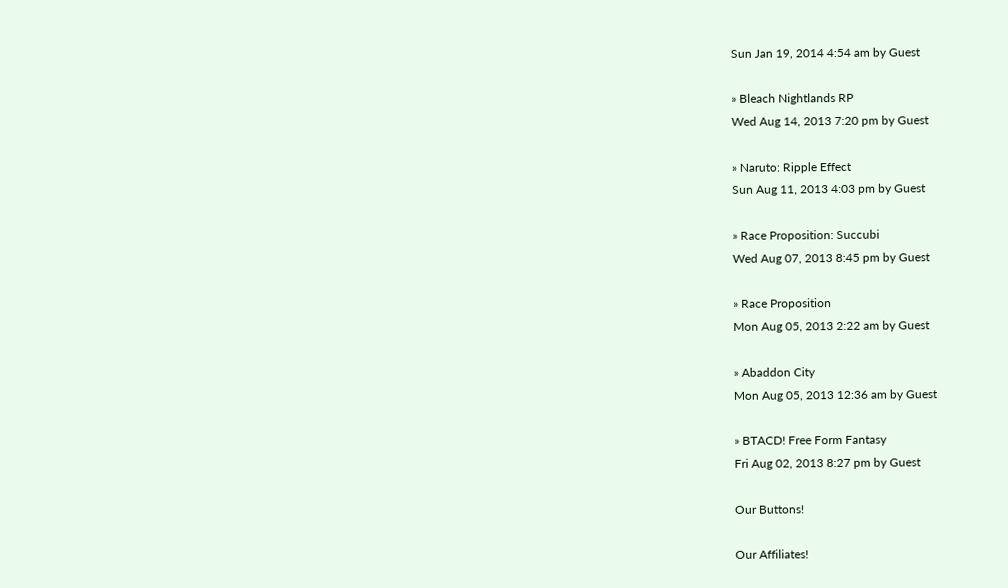Sun Jan 19, 2014 4:54 am by Guest

» Bleach Nightlands RP
Wed Aug 14, 2013 7:20 pm by Guest

» Naruto: Ripple Effect
Sun Aug 11, 2013 4:03 pm by Guest

» Race Proposition: Succubi
Wed Aug 07, 2013 8:45 pm by Guest

» Race Proposition
Mon Aug 05, 2013 2:22 am by Guest

» Abaddon City
Mon Aug 05, 2013 12:36 am by Guest

» BTACD! Free Form Fantasy
Fri Aug 02, 2013 8:27 pm by Guest

Our Buttons!

Our Affiliates!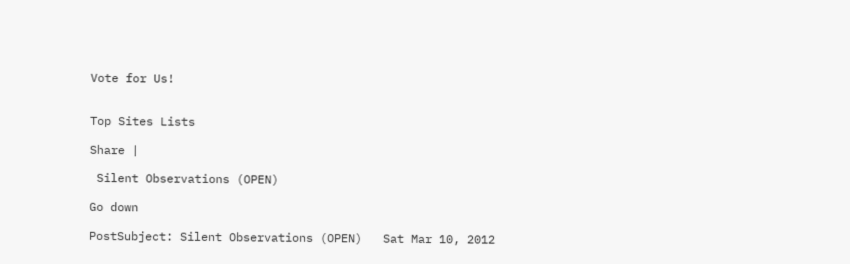Vote for Us!


Top Sites Lists

Share |

 Silent Observations (OPEN)

Go down

PostSubject: Silent Observations (OPEN)   Sat Mar 10, 2012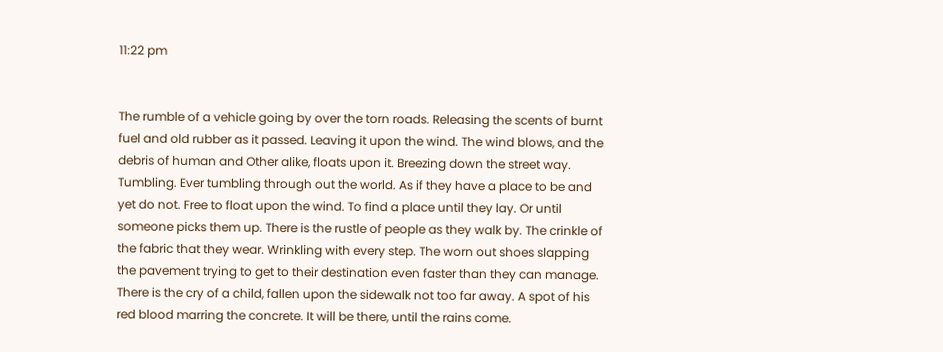11:22 pm


The rumble of a vehicle going by over the torn roads. Releasing the scents of burnt fuel and old rubber as it passed. Leaving it upon the wind. The wind blows, and the debris of human and Other alike, floats upon it. Breezing down the street way. Tumbling. Ever tumbling through out the world. As if they have a place to be and yet do not. Free to float upon the wind. To find a place until they lay. Or until someone picks them up. There is the rustle of people as they walk by. The crinkle of the fabric that they wear. Wrinkling with every step. The worn out shoes slapping the pavement trying to get to their destination even faster than they can manage. There is the cry of a child, fallen upon the sidewalk not too far away. A spot of his red blood marring the concrete. It will be there, until the rains come.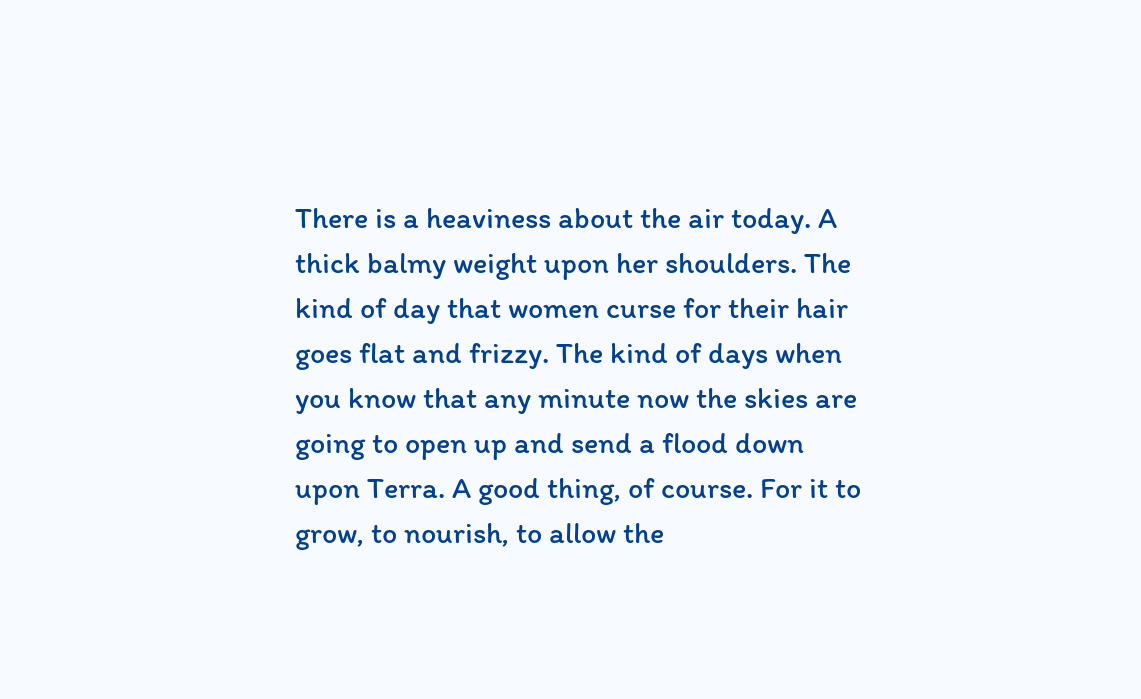There is a heaviness about the air today. A thick balmy weight upon her shoulders. The kind of day that women curse for their hair goes flat and frizzy. The kind of days when you know that any minute now the skies are going to open up and send a flood down upon Terra. A good thing, of course. For it to grow, to nourish, to allow the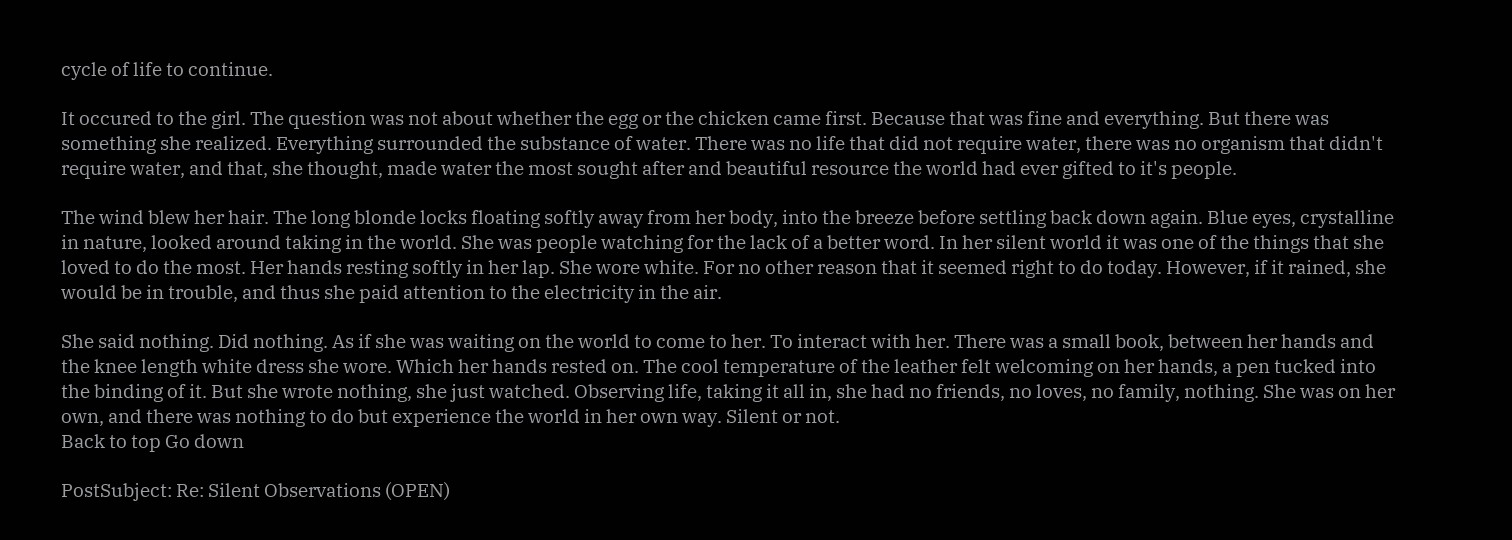cycle of life to continue.

It occured to the girl. The question was not about whether the egg or the chicken came first. Because that was fine and everything. But there was something she realized. Everything surrounded the substance of water. There was no life that did not require water, there was no organism that didn't require water, and that, she thought, made water the most sought after and beautiful resource the world had ever gifted to it's people.

The wind blew her hair. The long blonde locks floating softly away from her body, into the breeze before settling back down again. Blue eyes, crystalline in nature, looked around taking in the world. She was people watching for the lack of a better word. In her silent world it was one of the things that she loved to do the most. Her hands resting softly in her lap. She wore white. For no other reason that it seemed right to do today. However, if it rained, she would be in trouble, and thus she paid attention to the electricity in the air.

She said nothing. Did nothing. As if she was waiting on the world to come to her. To interact with her. There was a small book, between her hands and the knee length white dress she wore. Which her hands rested on. The cool temperature of the leather felt welcoming on her hands, a pen tucked into the binding of it. But she wrote nothing, she just watched. Observing life, taking it all in, she had no friends, no loves, no family, nothing. She was on her own, and there was nothing to do but experience the world in her own way. Silent or not.
Back to top Go down

PostSubject: Re: Silent Observations (OPEN)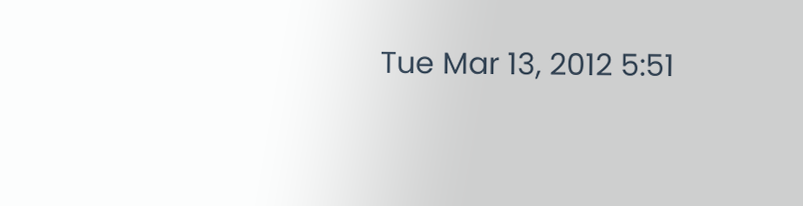Tue Mar 13, 2012 5:51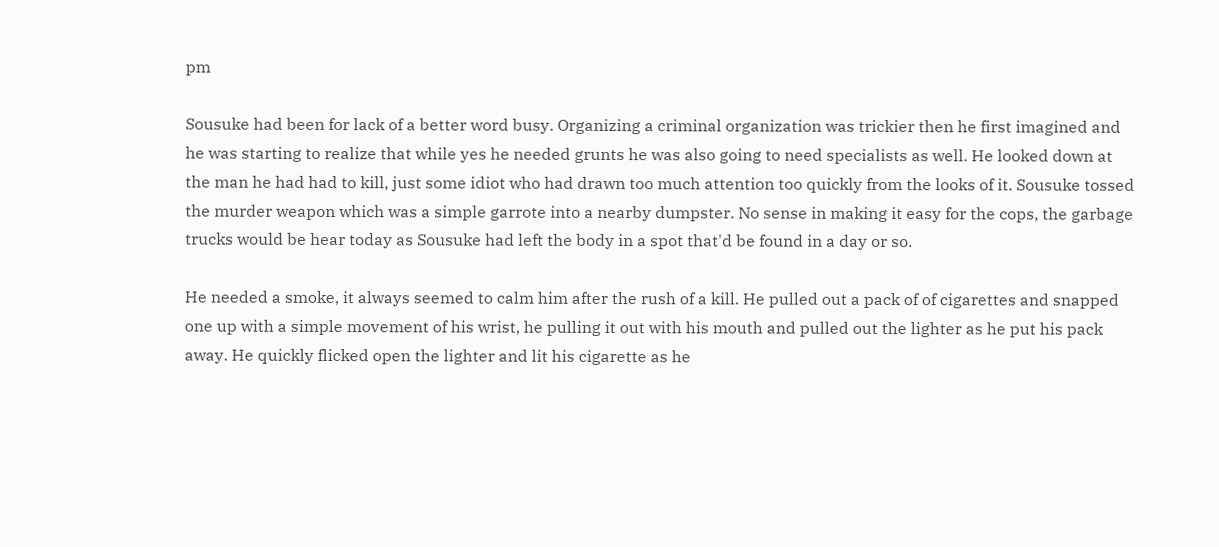pm

Sousuke had been for lack of a better word busy. Organizing a criminal organization was trickier then he first imagined and he was starting to realize that while yes he needed grunts he was also going to need specialists as well. He looked down at the man he had had to kill, just some idiot who had drawn too much attention too quickly from the looks of it. Sousuke tossed the murder weapon which was a simple garrote into a nearby dumpster. No sense in making it easy for the cops, the garbage trucks would be hear today as Sousuke had left the body in a spot that'd be found in a day or so.

He needed a smoke, it always seemed to calm him after the rush of a kill. He pulled out a pack of of cigarettes and snapped one up with a simple movement of his wrist, he pulling it out with his mouth and pulled out the lighter as he put his pack away. He quickly flicked open the lighter and lit his cigarette as he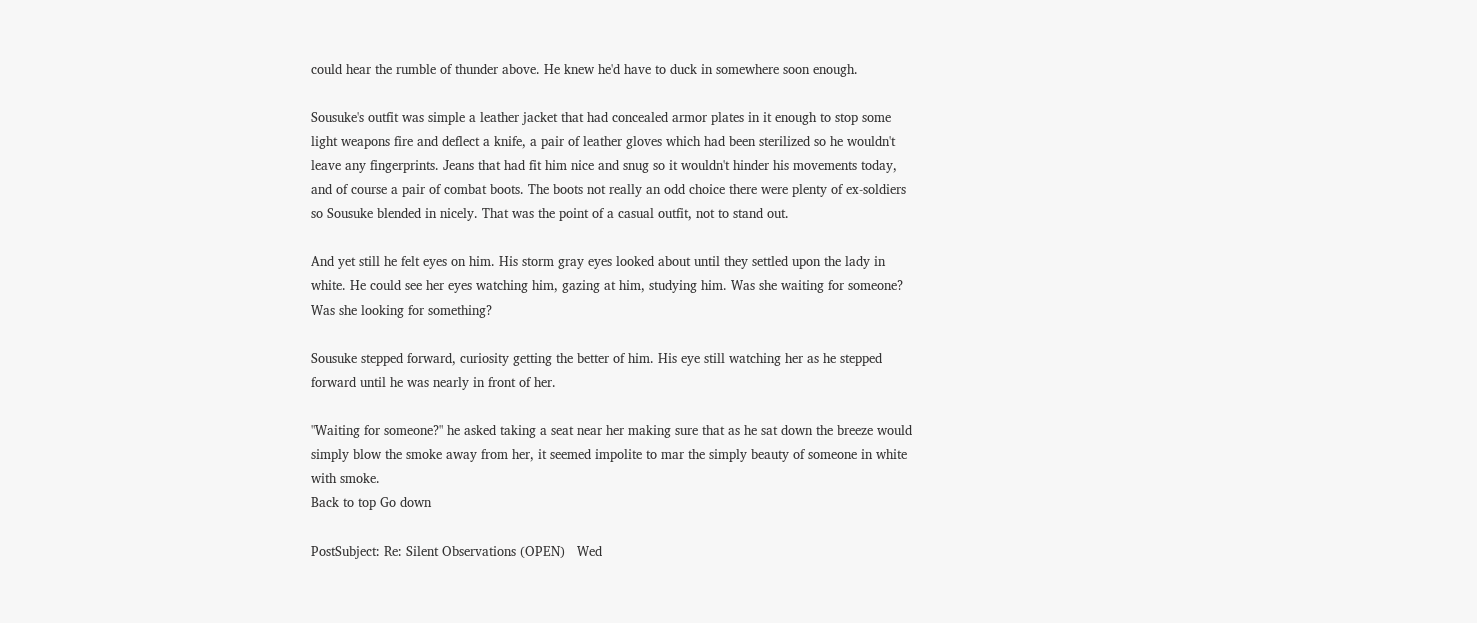could hear the rumble of thunder above. He knew he'd have to duck in somewhere soon enough.

Sousuke's outfit was simple a leather jacket that had concealed armor plates in it enough to stop some light weapons fire and deflect a knife, a pair of leather gloves which had been sterilized so he wouldn't leave any fingerprints. Jeans that had fit him nice and snug so it wouldn't hinder his movements today, and of course a pair of combat boots. The boots not really an odd choice there were plenty of ex-soldiers so Sousuke blended in nicely. That was the point of a casual outfit, not to stand out.

And yet still he felt eyes on him. His storm gray eyes looked about until they settled upon the lady in white. He could see her eyes watching him, gazing at him, studying him. Was she waiting for someone? Was she looking for something?

Sousuke stepped forward, curiosity getting the better of him. His eye still watching her as he stepped forward until he was nearly in front of her.

"Waiting for someone?" he asked taking a seat near her making sure that as he sat down the breeze would simply blow the smoke away from her, it seemed impolite to mar the simply beauty of someone in white with smoke.
Back to top Go down

PostSubject: Re: Silent Observations (OPEN)   Wed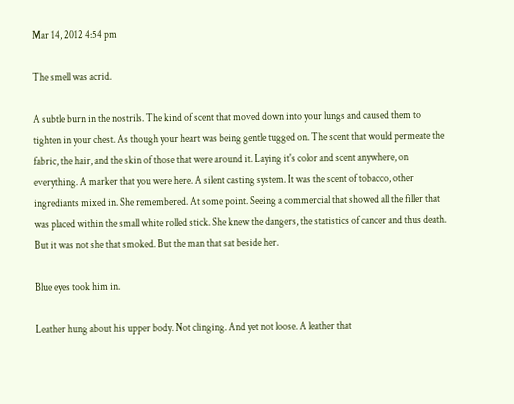Mar 14, 2012 4:54 pm

The smell was acrid.

A subtle burn in the nostrils. The kind of scent that moved down into your lungs and caused them to tighten in your chest. As though your heart was being gentle tugged on. The scent that would permeate the fabric, the hair, and the skin of those that were around it. Laying it's color and scent anywhere, on everything. A marker that you were here. A silent casting system. It was the scent of tobacco, other ingrediants mixed in. She remembered. At some point. Seeing a commercial that showed all the filler that was placed within the small white rolled stick. She knew the dangers, the statistics of cancer and thus death. But it was not she that smoked. But the man that sat beside her.

Blue eyes took him in.

Leather hung about his upper body. Not clinging. And yet not loose. A leather that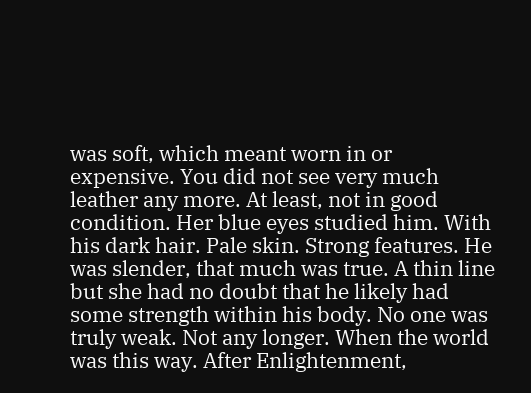was soft, which meant worn in or expensive. You did not see very much leather any more. At least, not in good condition. Her blue eyes studied him. With his dark hair. Pale skin. Strong features. He was slender, that much was true. A thin line but she had no doubt that he likely had some strength within his body. No one was truly weak. Not any longer. When the world was this way. After Enlightenment,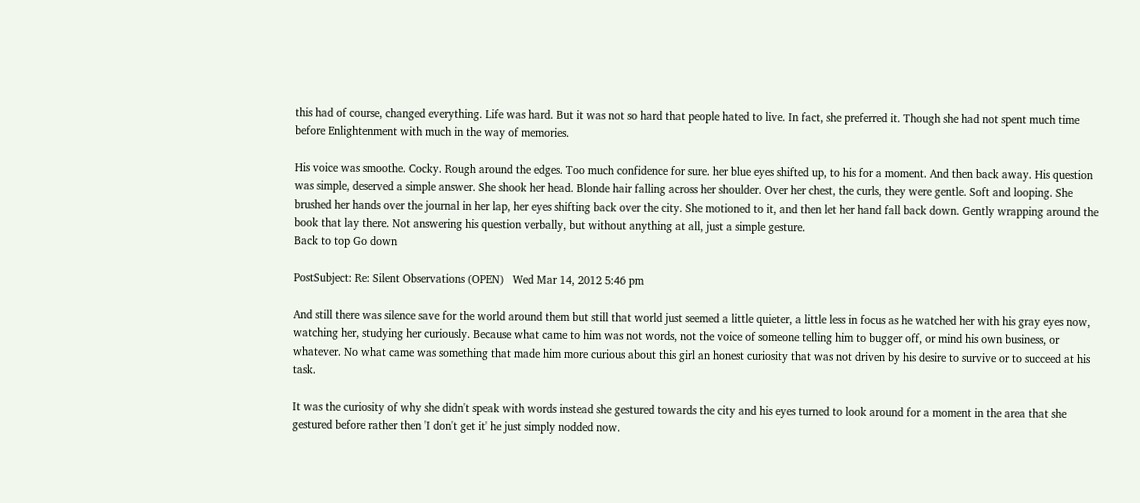this had of course, changed everything. Life was hard. But it was not so hard that people hated to live. In fact, she preferred it. Though she had not spent much time before Enlightenment with much in the way of memories.

His voice was smoothe. Cocky. Rough around the edges. Too much confidence for sure. her blue eyes shifted up, to his for a moment. And then back away. His question was simple, deserved a simple answer. She shook her head. Blonde hair falling across her shoulder. Over her chest, the curls, they were gentle. Soft and looping. She brushed her hands over the journal in her lap, her eyes shifting back over the city. She motioned to it, and then let her hand fall back down. Gently wrapping around the book that lay there. Not answering his question verbally, but without anything at all, just a simple gesture.
Back to top Go down

PostSubject: Re: Silent Observations (OPEN)   Wed Mar 14, 2012 5:46 pm

And still there was silence save for the world around them but still that world just seemed a little quieter, a little less in focus as he watched her with his gray eyes now, watching her, studying her curiously. Because what came to him was not words, not the voice of someone telling him to bugger off, or mind his own business, or whatever. No what came was something that made him more curious about this girl an honest curiosity that was not driven by his desire to survive or to succeed at his task.

It was the curiosity of why she didn't speak with words instead she gestured towards the city and his eyes turned to look around for a moment in the area that she gestured before rather then 'I don't get it' he just simply nodded now.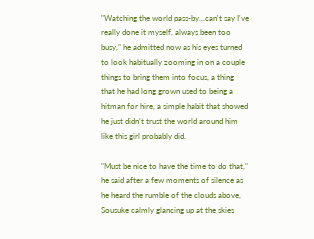"Watching the world pass-by...can't say I've really done it myself, always been too busy," he admitted now as his eyes turned to look habitually zooming in on a couple things to bring them into focus, a thing that he had long grown used to being a hitman for hire, a simple habit that showed he just didn't trust the world around him like this girl probably did.

"Must be nice to have the time to do that," he said after a few moments of silence as he heard the rumble of the clouds above, Sousuke calmly glancing up at the skies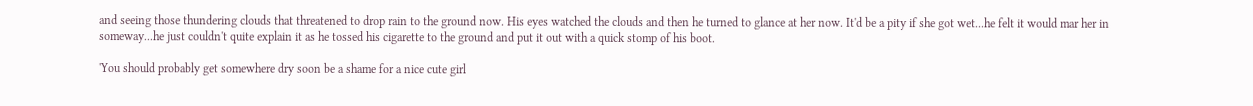and seeing those thundering clouds that threatened to drop rain to the ground now. His eyes watched the clouds and then he turned to glance at her now. It'd be a pity if she got wet...he felt it would mar her in someway...he just couldn't quite explain it as he tossed his cigarette to the ground and put it out with a quick stomp of his boot.

'You should probably get somewhere dry soon be a shame for a nice cute girl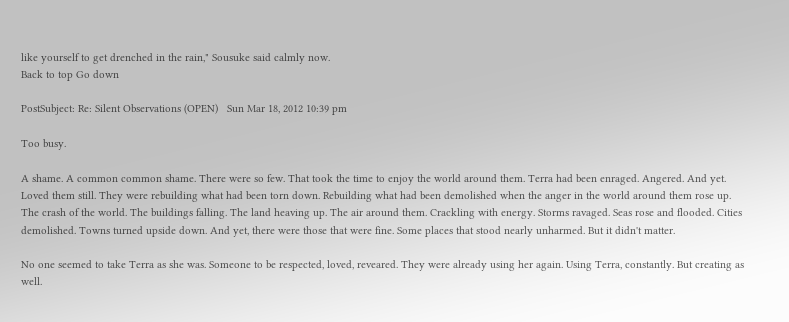like yourself to get drenched in the rain," Sousuke said calmly now.
Back to top Go down

PostSubject: Re: Silent Observations (OPEN)   Sun Mar 18, 2012 10:39 pm

Too busy.

A shame. A common common shame. There were so few. That took the time to enjoy the world around them. Terra had been enraged. Angered. And yet. Loved them still. They were rebuilding what had been torn down. Rebuilding what had been demolished when the anger in the world around them rose up. The crash of the world. The buildings falling. The land heaving up. The air around them. Crackling with energy. Storms ravaged. Seas rose and flooded. Cities demolished. Towns turned upside down. And yet, there were those that were fine. Some places that stood nearly unharmed. But it didn't matter.

No one seemed to take Terra as she was. Someone to be respected, loved, reveared. They were already using her again. Using Terra, constantly. But creating as well.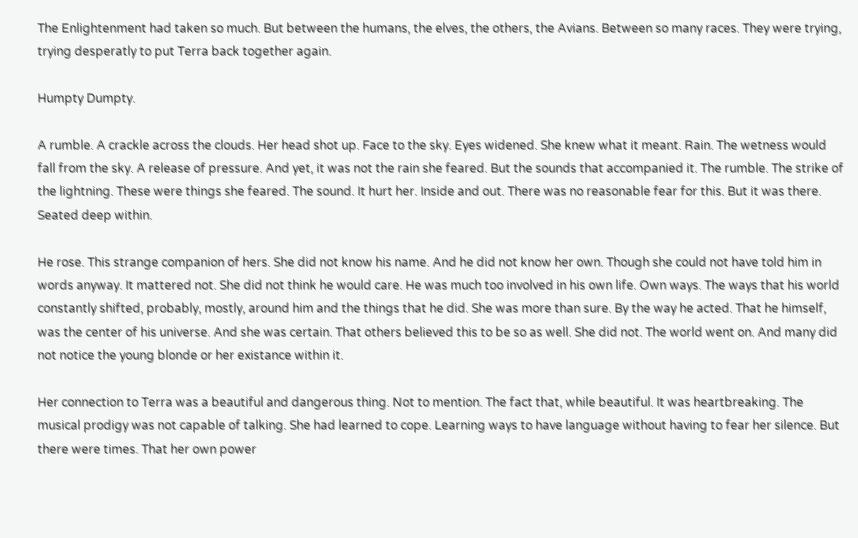The Enlightenment had taken so much. But between the humans, the elves, the others, the Avians. Between so many races. They were trying, trying desperatly to put Terra back together again.

Humpty Dumpty.

A rumble. A crackle across the clouds. Her head shot up. Face to the sky. Eyes widened. She knew what it meant. Rain. The wetness would fall from the sky. A release of pressure. And yet, it was not the rain she feared. But the sounds that accompanied it. The rumble. The strike of the lightning. These were things she feared. The sound. It hurt her. Inside and out. There was no reasonable fear for this. But it was there. Seated deep within.

He rose. This strange companion of hers. She did not know his name. And he did not know her own. Though she could not have told him in words anyway. It mattered not. She did not think he would care. He was much too involved in his own life. Own ways. The ways that his world constantly shifted, probably, mostly, around him and the things that he did. She was more than sure. By the way he acted. That he himself, was the center of his universe. And she was certain. That others believed this to be so as well. She did not. The world went on. And many did not notice the young blonde or her existance within it.

Her connection to Terra was a beautiful and dangerous thing. Not to mention. The fact that, while beautiful. It was heartbreaking. The musical prodigy was not capable of talking. She had learned to cope. Learning ways to have language without having to fear her silence. But there were times. That her own power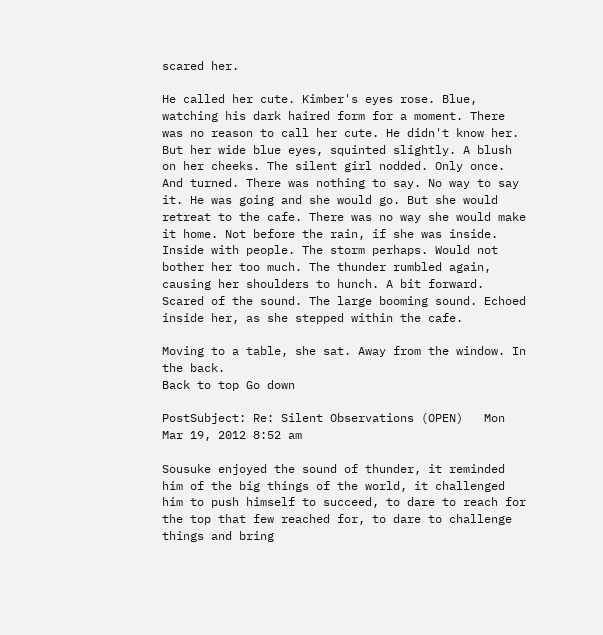scared her.

He called her cute. Kimber's eyes rose. Blue, watching his dark haired form for a moment. There was no reason to call her cute. He didn't know her. But her wide blue eyes, squinted slightly. A blush on her cheeks. The silent girl nodded. Only once. And turned. There was nothing to say. No way to say it. He was going and she would go. But she would retreat to the cafe. There was no way she would make it home. Not before the rain, if she was inside. Inside with people. The storm perhaps. Would not bother her too much. The thunder rumbled again, causing her shoulders to hunch. A bit forward. Scared of the sound. The large booming sound. Echoed inside her, as she stepped within the cafe.

Moving to a table, she sat. Away from the window. In the back.
Back to top Go down

PostSubject: Re: Silent Observations (OPEN)   Mon Mar 19, 2012 8:52 am

Sousuke enjoyed the sound of thunder, it reminded him of the big things of the world, it challenged him to push himself to succeed, to dare to reach for the top that few reached for, to dare to challenge things and bring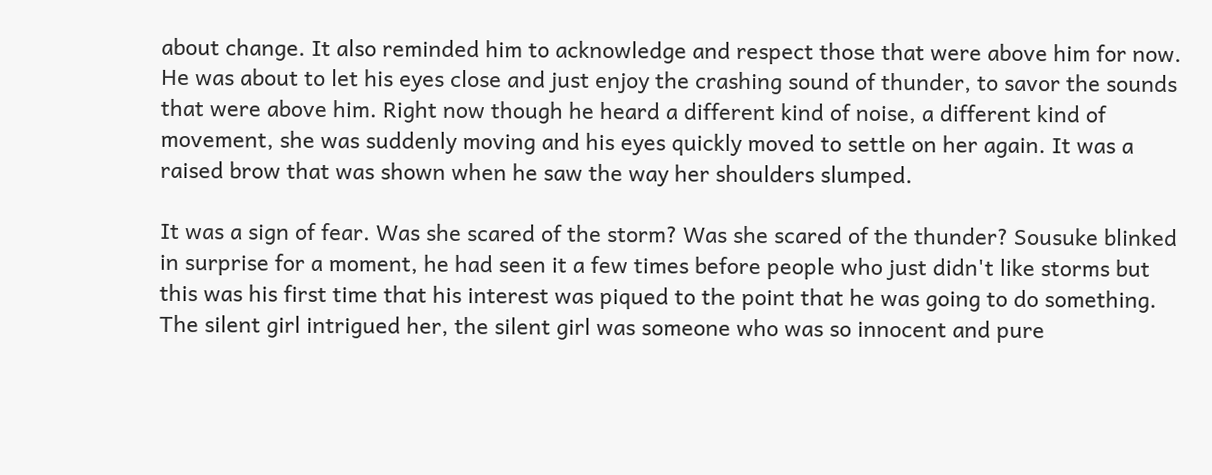about change. It also reminded him to acknowledge and respect those that were above him for now. He was about to let his eyes close and just enjoy the crashing sound of thunder, to savor the sounds that were above him. Right now though he heard a different kind of noise, a different kind of movement, she was suddenly moving and his eyes quickly moved to settle on her again. It was a raised brow that was shown when he saw the way her shoulders slumped.

It was a sign of fear. Was she scared of the storm? Was she scared of the thunder? Sousuke blinked in surprise for a moment, he had seen it a few times before people who just didn't like storms but this was his first time that his interest was piqued to the point that he was going to do something. The silent girl intrigued her, the silent girl was someone who was so innocent and pure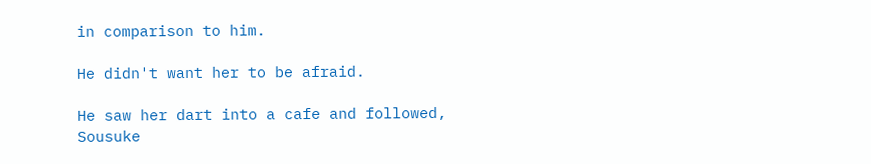in comparison to him.

He didn't want her to be afraid.

He saw her dart into a cafe and followed, Sousuke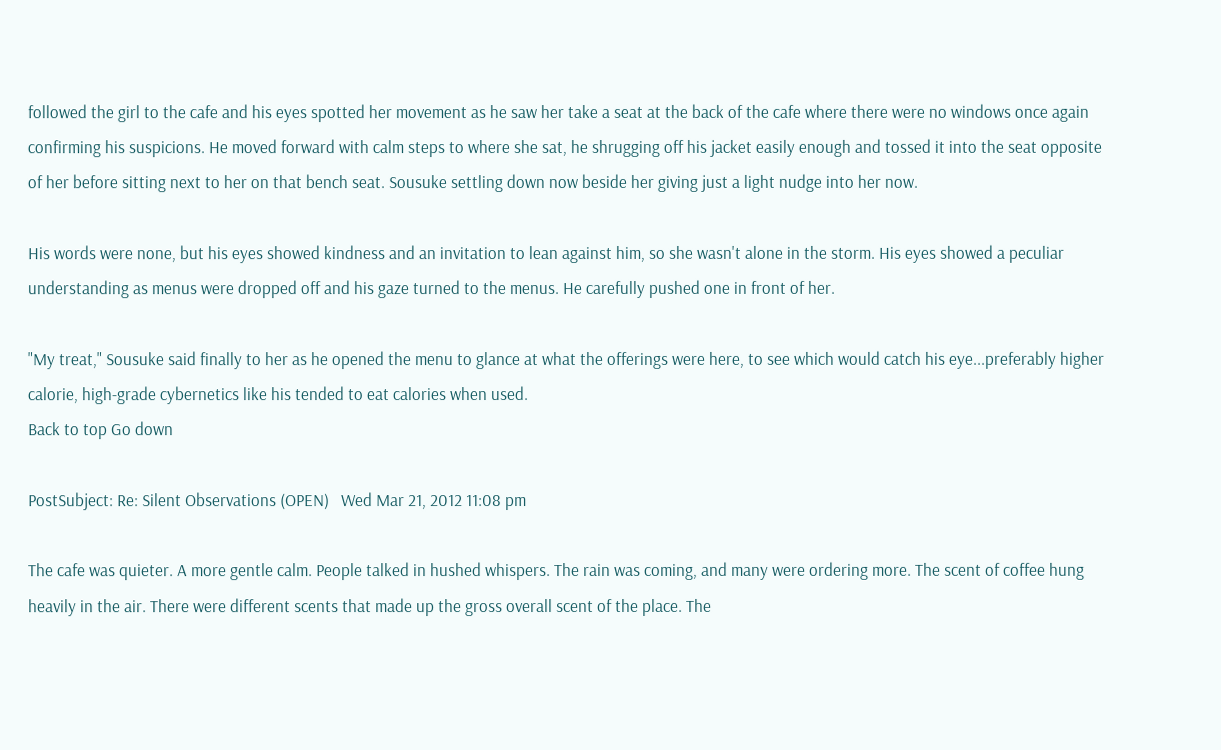followed the girl to the cafe and his eyes spotted her movement as he saw her take a seat at the back of the cafe where there were no windows once again confirming his suspicions. He moved forward with calm steps to where she sat, he shrugging off his jacket easily enough and tossed it into the seat opposite of her before sitting next to her on that bench seat. Sousuke settling down now beside her giving just a light nudge into her now.

His words were none, but his eyes showed kindness and an invitation to lean against him, so she wasn't alone in the storm. His eyes showed a peculiar understanding as menus were dropped off and his gaze turned to the menus. He carefully pushed one in front of her.

"My treat," Sousuke said finally to her as he opened the menu to glance at what the offerings were here, to see which would catch his eye...preferably higher calorie, high-grade cybernetics like his tended to eat calories when used.
Back to top Go down

PostSubject: Re: Silent Observations (OPEN)   Wed Mar 21, 2012 11:08 pm

The cafe was quieter. A more gentle calm. People talked in hushed whispers. The rain was coming, and many were ordering more. The scent of coffee hung heavily in the air. There were different scents that made up the gross overall scent of the place. The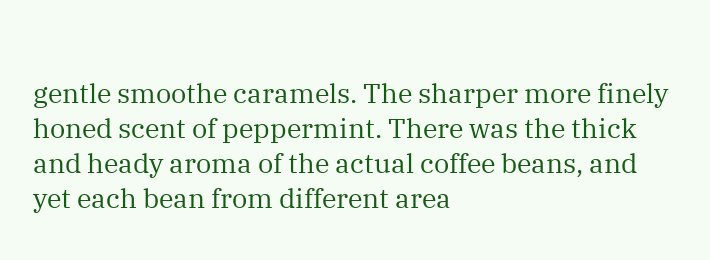gentle smoothe caramels. The sharper more finely honed scent of peppermint. There was the thick and heady aroma of the actual coffee beans, and yet each bean from different area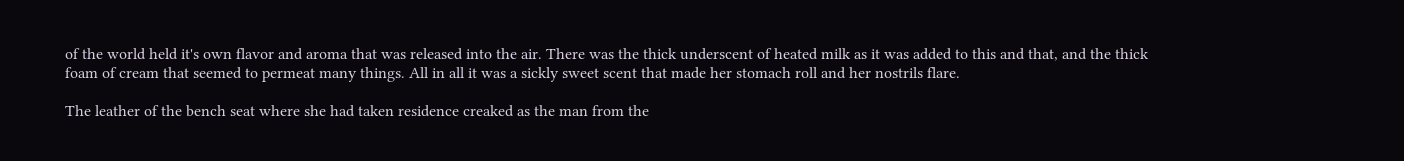of the world held it's own flavor and aroma that was released into the air. There was the thick underscent of heated milk as it was added to this and that, and the thick foam of cream that seemed to permeat many things. All in all it was a sickly sweet scent that made her stomach roll and her nostrils flare.

The leather of the bench seat where she had taken residence creaked as the man from the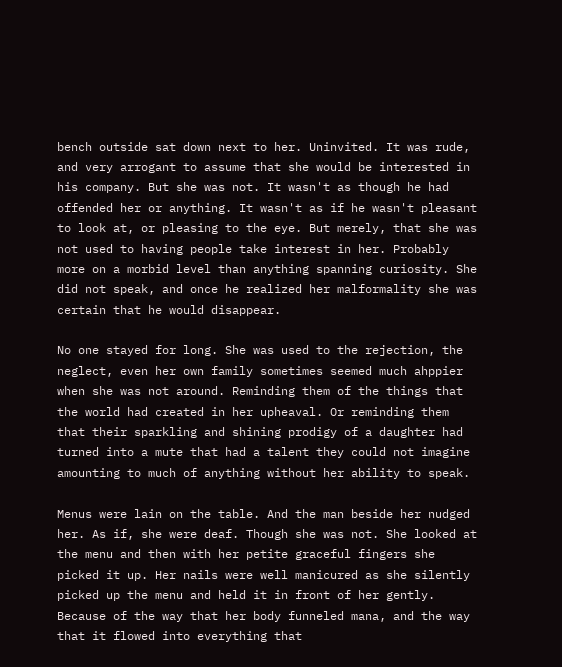bench outside sat down next to her. Uninvited. It was rude, and very arrogant to assume that she would be interested in his company. But she was not. It wasn't as though he had offended her or anything. It wasn't as if he wasn't pleasant to look at, or pleasing to the eye. But merely, that she was not used to having people take interest in her. Probably more on a morbid level than anything spanning curiosity. She did not speak, and once he realized her malformality she was certain that he would disappear.

No one stayed for long. She was used to the rejection, the neglect, even her own family sometimes seemed much ahppier when she was not around. Reminding them of the things that the world had created in her upheaval. Or reminding them that their sparkling and shining prodigy of a daughter had turned into a mute that had a talent they could not imagine amounting to much of anything without her ability to speak.

Menus were lain on the table. And the man beside her nudged her. As if, she were deaf. Though she was not. She looked at the menu and then with her petite graceful fingers she picked it up. Her nails were well manicured as she silently picked up the menu and held it in front of her gently. Because of the way that her body funneled mana, and the way that it flowed into everything that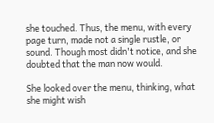she touched. Thus, the menu, with every page turn, made not a single rustle, or sound. Though most didn't notice, and she doubted that the man now would.

She looked over the menu, thinking, what she might wish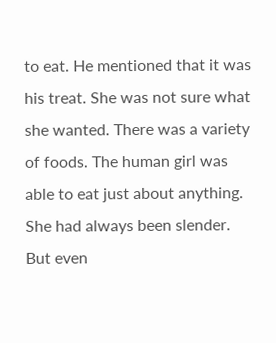to eat. He mentioned that it was his treat. She was not sure what she wanted. There was a variety of foods. The human girl was able to eat just about anything. She had always been slender. But even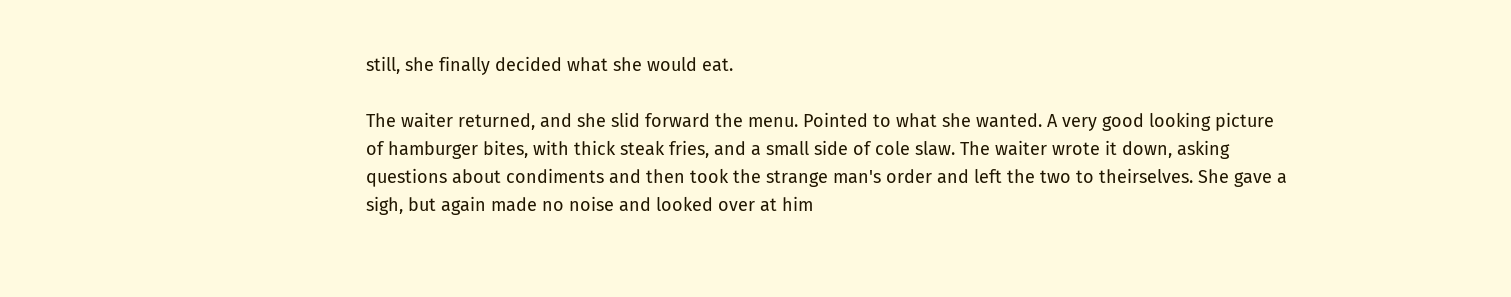still, she finally decided what she would eat.

The waiter returned, and she slid forward the menu. Pointed to what she wanted. A very good looking picture of hamburger bites, with thick steak fries, and a small side of cole slaw. The waiter wrote it down, asking questions about condiments and then took the strange man's order and left the two to theirselves. She gave a sigh, but again made no noise and looked over at him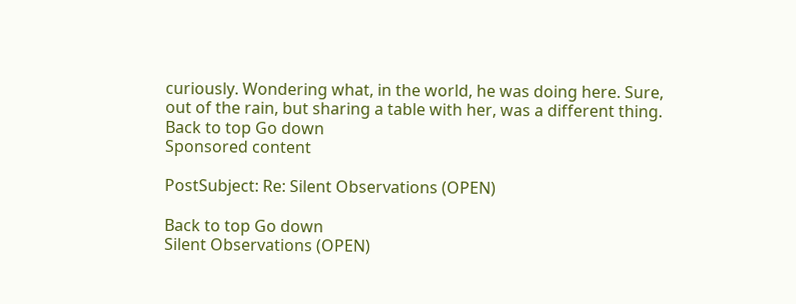curiously. Wondering what, in the world, he was doing here. Sure, out of the rain, but sharing a table with her, was a different thing.
Back to top Go down
Sponsored content

PostSubject: Re: Silent Observations (OPEN)

Back to top Go down
Silent Observations (OPEN)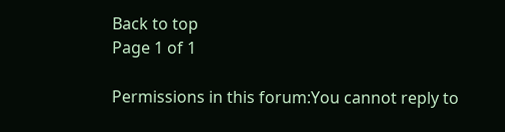Back to top
Page 1 of 1

Permissions in this forum:You cannot reply to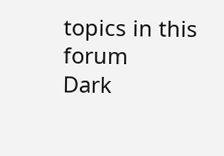topics in this forum
Dark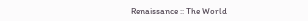Renaissance :: The World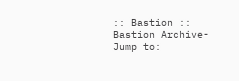:: Bastion :: Bastion Archive-
Jump to: